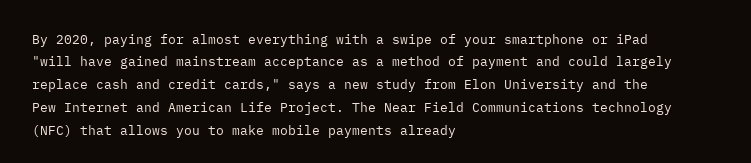By 2020, paying for almost everything with a swipe of your smartphone or iPad "will have gained mainstream acceptance as a method of payment and could largely replace cash and credit cards," says a new study from Elon University and the Pew Internet and American Life Project. The Near Field Communications technology (NFC) that allows you to make mobile payments already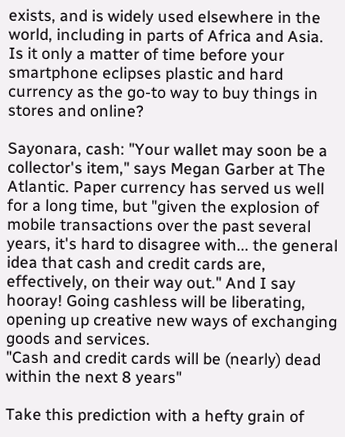exists, and is widely used elsewhere in the world, including in parts of Africa and Asia. Is it only a matter of time before your smartphone eclipses plastic and hard currency as the go-to way to buy things in stores and online?

Sayonara, cash: "Your wallet may soon be a collector's item," says Megan Garber at The Atlantic. Paper currency has served us well for a long time, but "given the explosion of mobile transactions over the past several years, it's hard to disagree with... the general idea that cash and credit cards are, effectively, on their way out." And I say hooray! Going cashless will be liberating, opening up creative new ways of exchanging goods and services.
"Cash and credit cards will be (nearly) dead within the next 8 years"

Take this prediction with a hefty grain of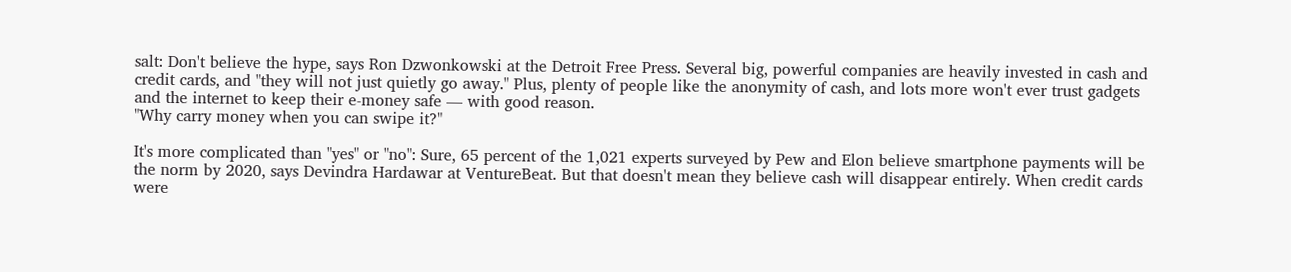salt: Don't believe the hype, says Ron Dzwonkowski at the Detroit Free Press. Several big, powerful companies are heavily invested in cash and credit cards, and "they will not just quietly go away." Plus, plenty of people like the anonymity of cash, and lots more won't ever trust gadgets and the internet to keep their e-money safe — with good reason.
"Why carry money when you can swipe it?"

It's more complicated than "yes" or "no": Sure, 65 percent of the 1,021 experts surveyed by Pew and Elon believe smartphone payments will be the norm by 2020, says Devindra Hardawar at VentureBeat. But that doesn't mean they believe cash will disappear entirely. When credit cards were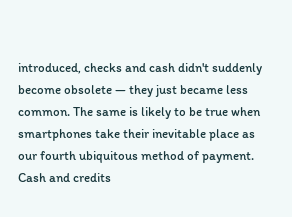introduced, checks and cash didn't suddenly become obsolete — they just became less common. The same is likely to be true when smartphones take their inevitable place as our fourth ubiquitous method of payment. Cash and credits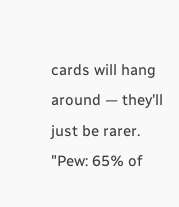cards will hang around — they'll just be rarer.
"Pew: 65% of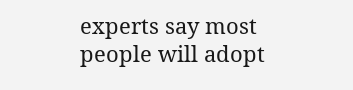experts say most people will adopt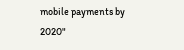mobile payments by 2020"